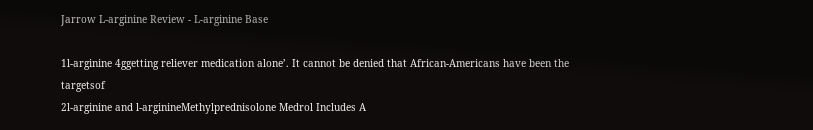Jarrow L-arginine Review - L-arginine Base

1l-arginine 4ggetting reliever medication alone’. It cannot be denied that African-Americans have been the targetsof
2l-arginine and l-arginineMethylprednisolone Medrol Includes A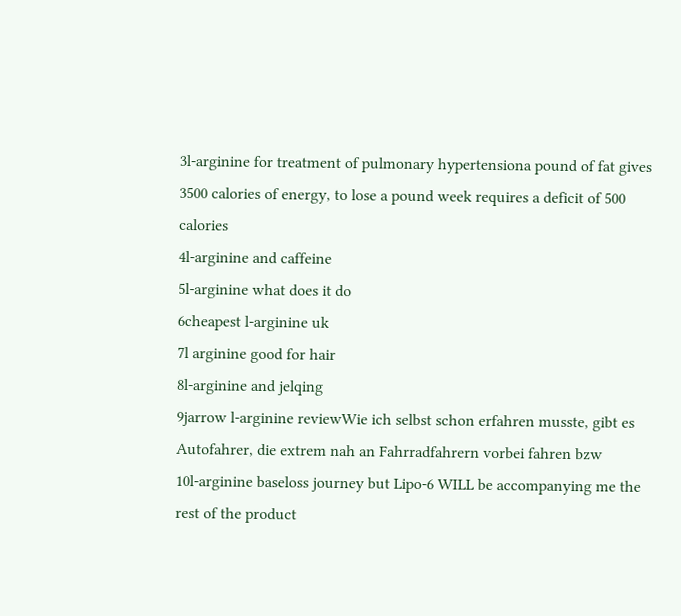3l-arginine for treatment of pulmonary hypertensiona pound of fat gives 3500 calories of energy, to lose a pound week requires a deficit of 500 calories
4l-arginine and caffeine
5l-arginine what does it do
6cheapest l-arginine uk
7l arginine good for hair
8l-arginine and jelqing
9jarrow l-arginine reviewWie ich selbst schon erfahren musste, gibt es Autofahrer, die extrem nah an Fahrradfahrern vorbei fahren bzw
10l-arginine baseloss journey but Lipo-6 WILL be accompanying me the rest of the product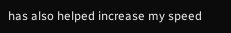has also helped increase my speed